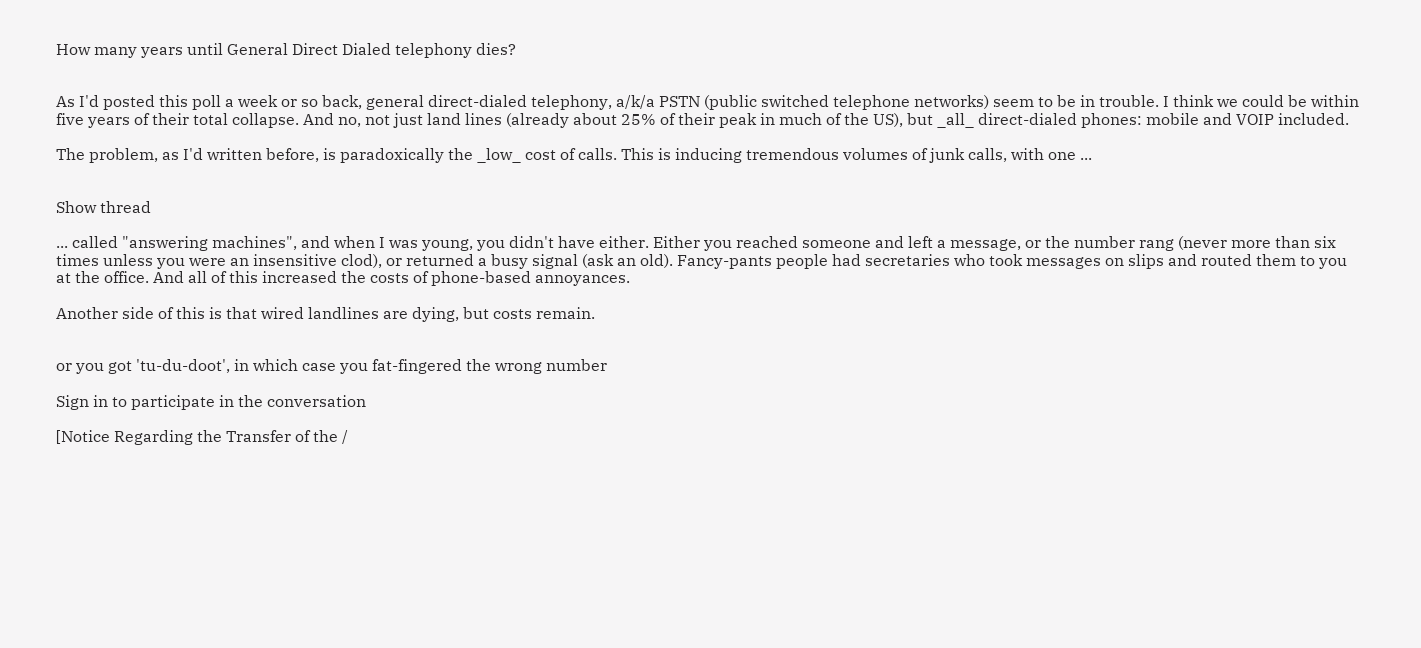How many years until General Direct Dialed telephony dies?


As I'd posted this poll a week or so back, general direct-dialed telephony, a/k/a PSTN (public switched telephone networks) seem to be in trouble. I think we could be within five years of their total collapse. And no, not just land lines (already about 25% of their peak in much of the US), but _all_ direct-dialed phones: mobile and VOIP included.

The problem, as I'd written before, is paradoxically the _low_ cost of calls. This is inducing tremendous volumes of junk calls, with one ...


Show thread

... called "answering machines", and when I was young, you didn't have either. Either you reached someone and left a message, or the number rang (never more than six times unless you were an insensitive clod), or returned a busy signal (ask an old). Fancy-pants people had secretaries who took messages on slips and routed them to you at the office. And all of this increased the costs of phone-based annoyances.

Another side of this is that wired landlines are dying, but costs remain.


or you got 'tu-du-doot', in which case you fat-fingered the wrong number

Sign in to participate in the conversation

[Notice Regarding the Transfer of the /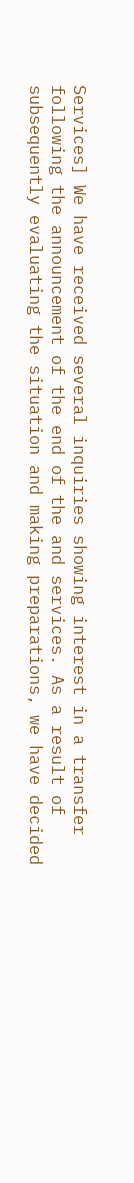Services] We have received several inquiries showing interest in a transfer following the announcement of the end of the and services. As a result of subsequently evaluating the situation and making preparations, we have decided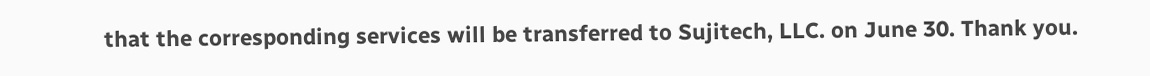that the corresponding services will be transferred to Sujitech, LLC. on June 30. Thank you.